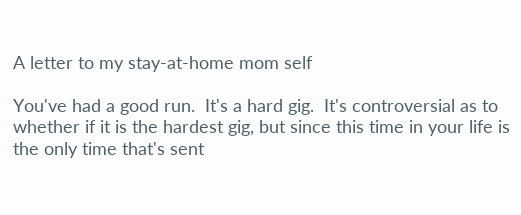A letter to my stay-at-home mom self

You've had a good run.  It's a hard gig.  It's controversial as to whether if it is the hardest gig, but since this time in your life is the only time that's sent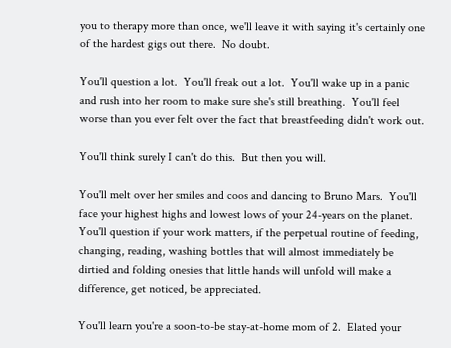you to therapy more than once, we'll leave it with saying it's certainly one of the hardest gigs out there.  No doubt.

You'll question a lot.  You'll freak out a lot.  You'll wake up in a panic and rush into her room to make sure she's still breathing.  You'll feel worse than you ever felt over the fact that breastfeeding didn't work out.

You'll think surely I can't do this.  But then you will.

You'll melt over her smiles and coos and dancing to Bruno Mars.  You'll face your highest highs and lowest lows of your 24-years on the planet.  You'll question if your work matters, if the perpetual routine of feeding, changing, reading, washing bottles that will almost immediately be dirtied and folding onesies that little hands will unfold will make a difference, get noticed, be appreciated.

You'll learn you're a soon-to-be stay-at-home mom of 2.  Elated your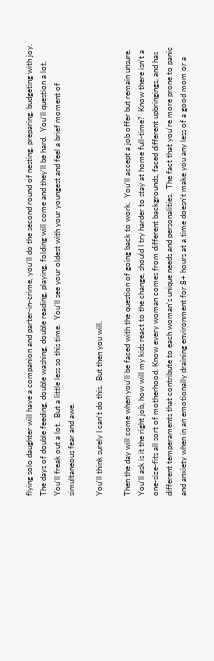flying solo daughter will have a companion and parter-in-crime, you'll do the second round of nesting, preparing, budgeting with joy. The days of double feeding, double washing, double reading, playing, folding will come and they'll be hard.  You'll question a lot.  You'll freak out a lot.  But a little less so this time.  You'll see your oldest with your youngest and feel a brief moment of simultaneous fear and awe.

You'll think surely I can't do this.  But then you will.

Then the day will come when you'll be faced with the question of going back to work.  You'll accept a job offer but remain unsure.  You'll ask is it the right job, how will my kids react to the change, should I try harder to stay at home full-time?  Know there isn't a one-size-fits all sort of motherhood. Know every woman comes from different backgrounds, faced different upbringings, and has different temperaments that contribute to each woman's unique needs and personalities.  The fact that you're more prone to panic and anxiety when in an emotionally draining environment for 8+ hours at a time doesn't make you any less of a good mom or a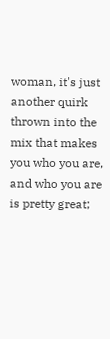woman, it's just another quirk thrown into the mix that makes you who you are, and who you are is pretty great;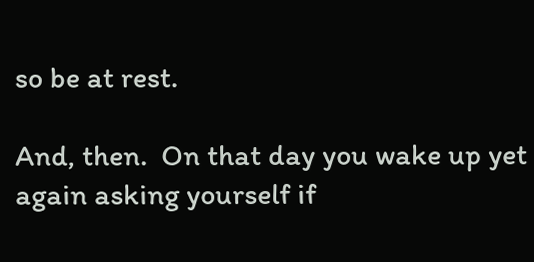so be at rest.

And, then.  On that day you wake up yet again asking yourself if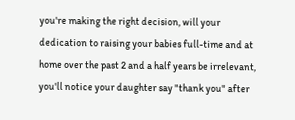you're making the right decision, will your dedication to raising your babies full-time and at home over the past 2 and a half years be irrelevant, you'll notice your daughter say "thank you" after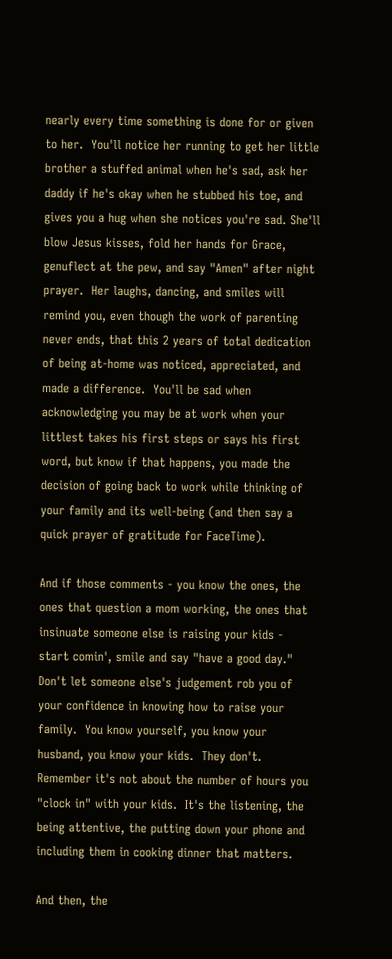nearly every time something is done for or given to her.  You'll notice her running to get her little brother a stuffed animal when he's sad, ask her daddy if he's okay when he stubbed his toe, and gives you a hug when she notices you're sad. She'll blow Jesus kisses, fold her hands for Grace, genuflect at the pew, and say "Amen" after night prayer.  Her laughs, dancing, and smiles will remind you, even though the work of parenting never ends, that this 2 years of total dedication of being at-home was noticed, appreciated, and made a difference.  You'll be sad when acknowledging you may be at work when your littlest takes his first steps or says his first word, but know if that happens, you made the decision of going back to work while thinking of your family and its well-being (and then say a quick prayer of gratitude for FaceTime).

And if those comments - you know the ones, the ones that question a mom working, the ones that insinuate someone else is raising your kids - start comin', smile and say "have a good day."  Don't let someone else's judgement rob you of your confidence in knowing how to raise your family.  You know yourself, you know your husband, you know your kids.  They don't.  Remember it's not about the number of hours you "clock in" with your kids.  It's the listening, the being attentive, the putting down your phone and including them in cooking dinner that matters.

And then, the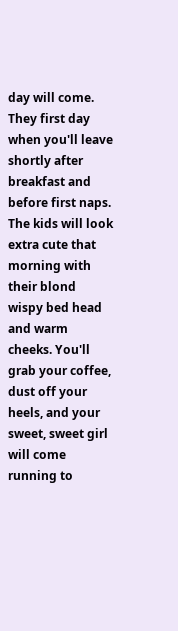day will come.  They first day when you'll leave shortly after breakfast and before first naps.  The kids will look extra cute that morning with their blond wispy bed head and warm cheeks. You'll grab your coffee, dust off your heels, and your sweet, sweet girl will come running to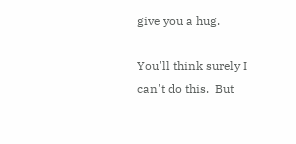give you a hug.

You'll think surely I can't do this.  But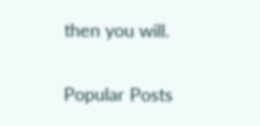then you will.


Popular Posts